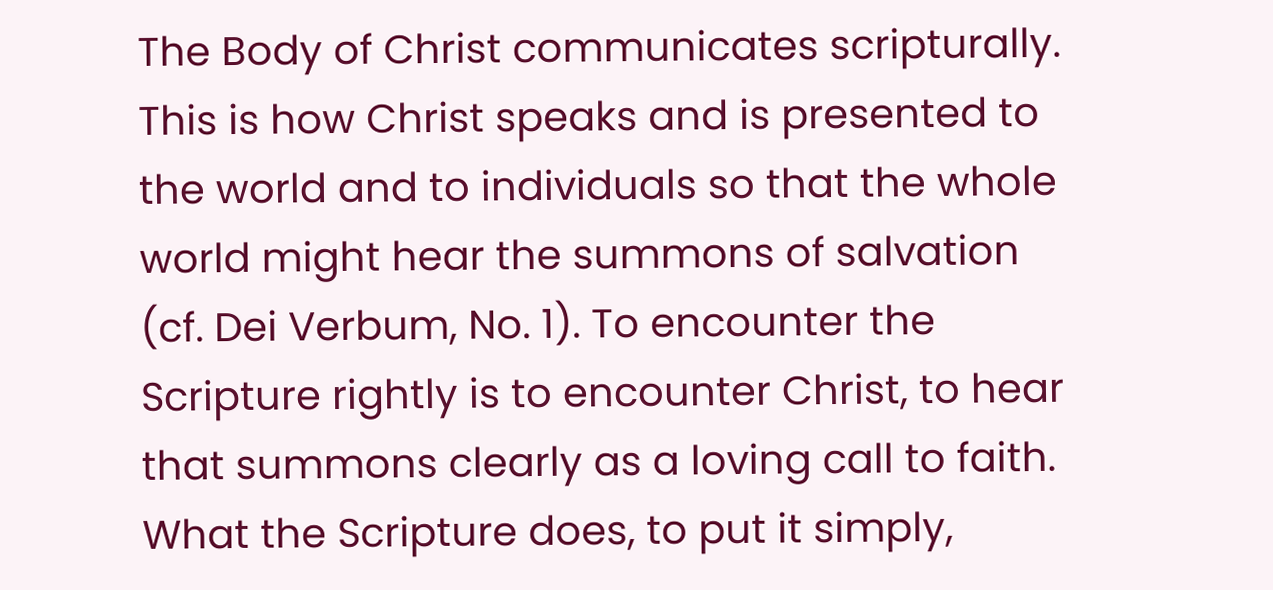The Body of Christ communicates scripturally. This is how Christ speaks and is presented to the world and to individuals so that the whole world might hear the summons of salvation (cf. Dei Verbum, No. 1). To encounter the Scripture rightly is to encounter Christ, to hear that summons clearly as a loving call to faith. What the Scripture does, to put it simply,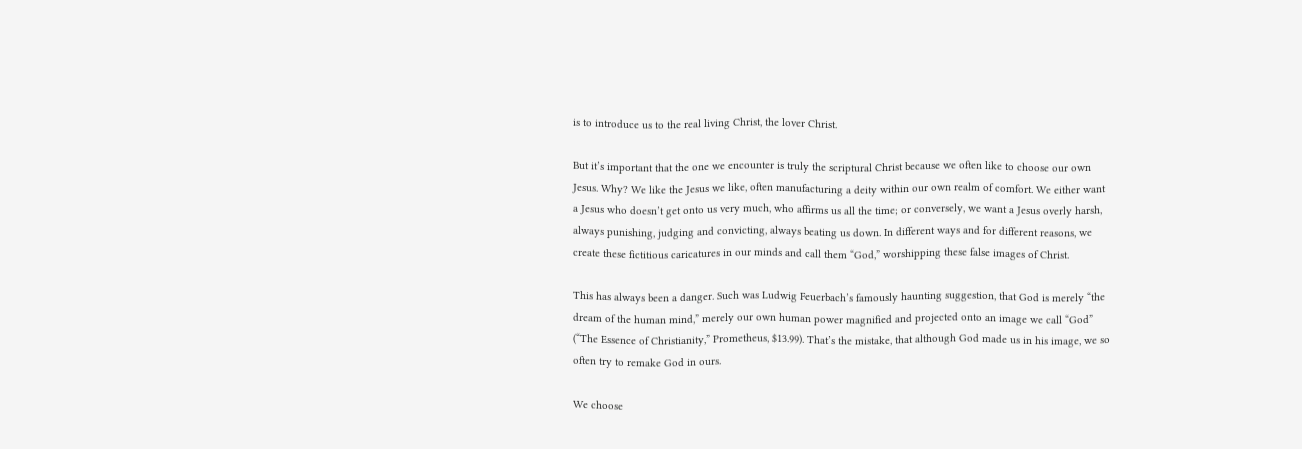is to introduce us to the real living Christ, the lover Christ.

But it’s important that the one we encounter is truly the scriptural Christ because we often like to choose our own Jesus. Why? We like the Jesus we like, often manufacturing a deity within our own realm of comfort. We either want a Jesus who doesn’t get onto us very much, who affirms us all the time; or conversely, we want a Jesus overly harsh, always punishing, judging and convicting, always beating us down. In different ways and for different reasons, we create these fictitious caricatures in our minds and call them “God,” worshipping these false images of Christ.

This has always been a danger. Such was Ludwig Feuerbach’s famously haunting suggestion, that God is merely “the dream of the human mind,” merely our own human power magnified and projected onto an image we call “God” (“The Essence of Christianity,” Prometheus, $13.99). That’s the mistake, that although God made us in his image, we so often try to remake God in ours.

We choose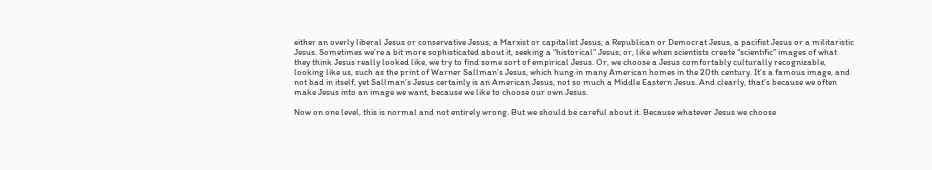either an overly liberal Jesus or conservative Jesus, a Marxist or capitalist Jesus, a Republican or Democrat Jesus, a pacifist Jesus or a militaristic Jesus. Sometimes we’re a bit more sophisticated about it, seeking a “historical” Jesus; or, like when scientists create “scientific” images of what they think Jesus really looked like, we try to find some sort of empirical Jesus. Or, we choose a Jesus comfortably culturally recognizable, looking like us, such as the print of Warner Sallman’s Jesus, which hung in many American homes in the 20th century. It’s a famous image, and not bad in itself, yet Sallman’s Jesus certainly is an American Jesus, not so much a Middle Eastern Jesus. And clearly, that’s because we often make Jesus into an image we want, because we like to choose our own Jesus.

Now on one level, this is normal and not entirely wrong. But we should be careful about it. Because whatever Jesus we choose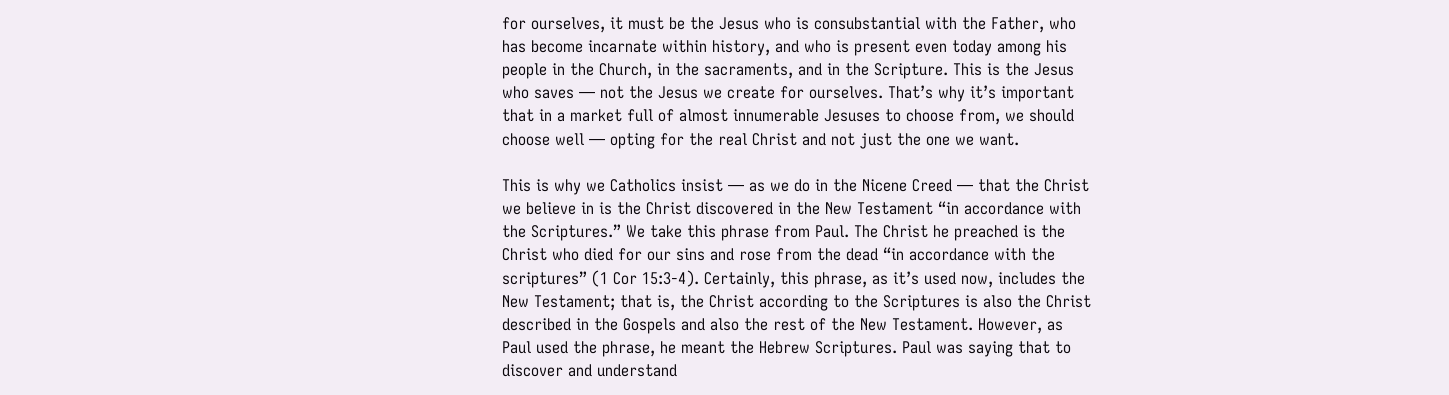for ourselves, it must be the Jesus who is consubstantial with the Father, who has become incarnate within history, and who is present even today among his people in the Church, in the sacraments, and in the Scripture. This is the Jesus who saves — not the Jesus we create for ourselves. That’s why it’s important that in a market full of almost innumerable Jesuses to choose from, we should choose well — opting for the real Christ and not just the one we want.

This is why we Catholics insist — as we do in the Nicene Creed — that the Christ we believe in is the Christ discovered in the New Testament “in accordance with the Scriptures.” We take this phrase from Paul. The Christ he preached is the Christ who died for our sins and rose from the dead “in accordance with the scriptures” (1 Cor 15:3-4). Certainly, this phrase, as it’s used now, includes the New Testament; that is, the Christ according to the Scriptures is also the Christ described in the Gospels and also the rest of the New Testament. However, as Paul used the phrase, he meant the Hebrew Scriptures. Paul was saying that to discover and understand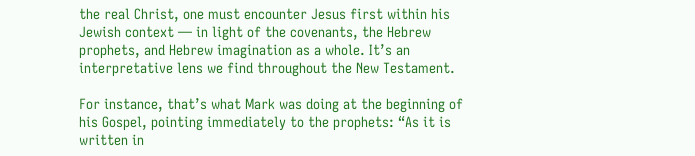the real Christ, one must encounter Jesus first within his Jewish context — in light of the covenants, the Hebrew prophets, and Hebrew imagination as a whole. It’s an interpretative lens we find throughout the New Testament.

For instance, that’s what Mark was doing at the beginning of his Gospel, pointing immediately to the prophets: “As it is written in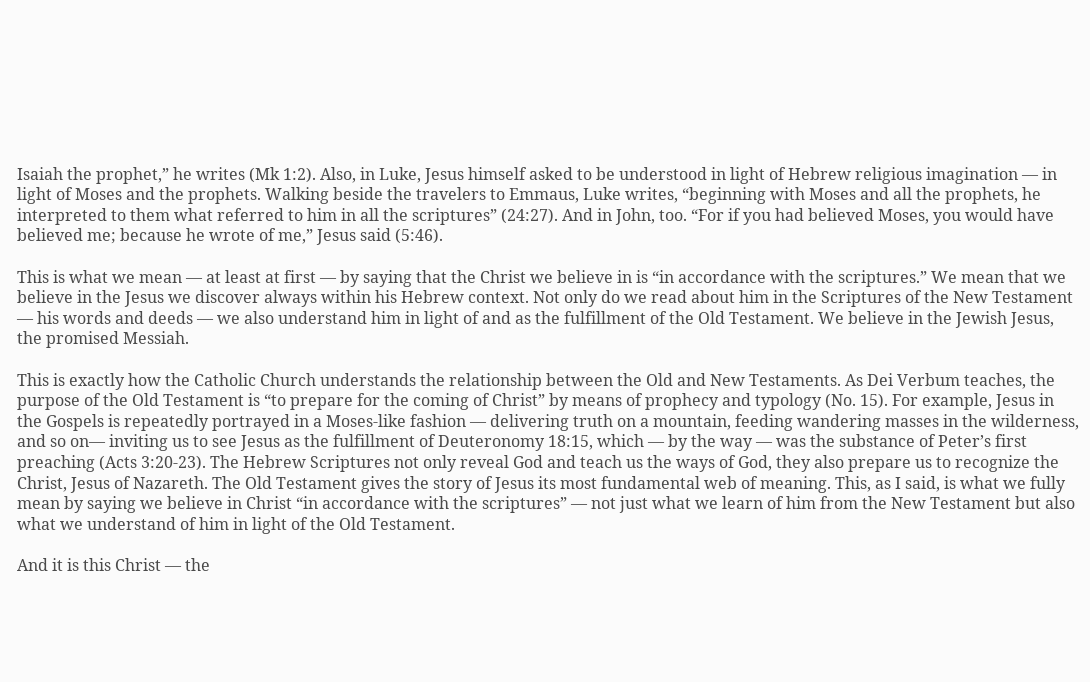Isaiah the prophet,” he writes (Mk 1:2). Also, in Luke, Jesus himself asked to be understood in light of Hebrew religious imagination — in light of Moses and the prophets. Walking beside the travelers to Emmaus, Luke writes, “beginning with Moses and all the prophets, he interpreted to them what referred to him in all the scriptures” (24:27). And in John, too. “For if you had believed Moses, you would have believed me; because he wrote of me,” Jesus said (5:46).

This is what we mean — at least at first — by saying that the Christ we believe in is “in accordance with the scriptures.” We mean that we believe in the Jesus we discover always within his Hebrew context. Not only do we read about him in the Scriptures of the New Testament — his words and deeds — we also understand him in light of and as the fulfillment of the Old Testament. We believe in the Jewish Jesus, the promised Messiah.

This is exactly how the Catholic Church understands the relationship between the Old and New Testaments. As Dei Verbum teaches, the purpose of the Old Testament is “to prepare for the coming of Christ” by means of prophecy and typology (No. 15). For example, Jesus in the Gospels is repeatedly portrayed in a Moses-like fashion — delivering truth on a mountain, feeding wandering masses in the wilderness, and so on— inviting us to see Jesus as the fulfillment of Deuteronomy 18:15, which — by the way — was the substance of Peter’s first preaching (Acts 3:20-23). The Hebrew Scriptures not only reveal God and teach us the ways of God, they also prepare us to recognize the Christ, Jesus of Nazareth. The Old Testament gives the story of Jesus its most fundamental web of meaning. This, as I said, is what we fully mean by saying we believe in Christ “in accordance with the scriptures” — not just what we learn of him from the New Testament but also what we understand of him in light of the Old Testament.

And it is this Christ — the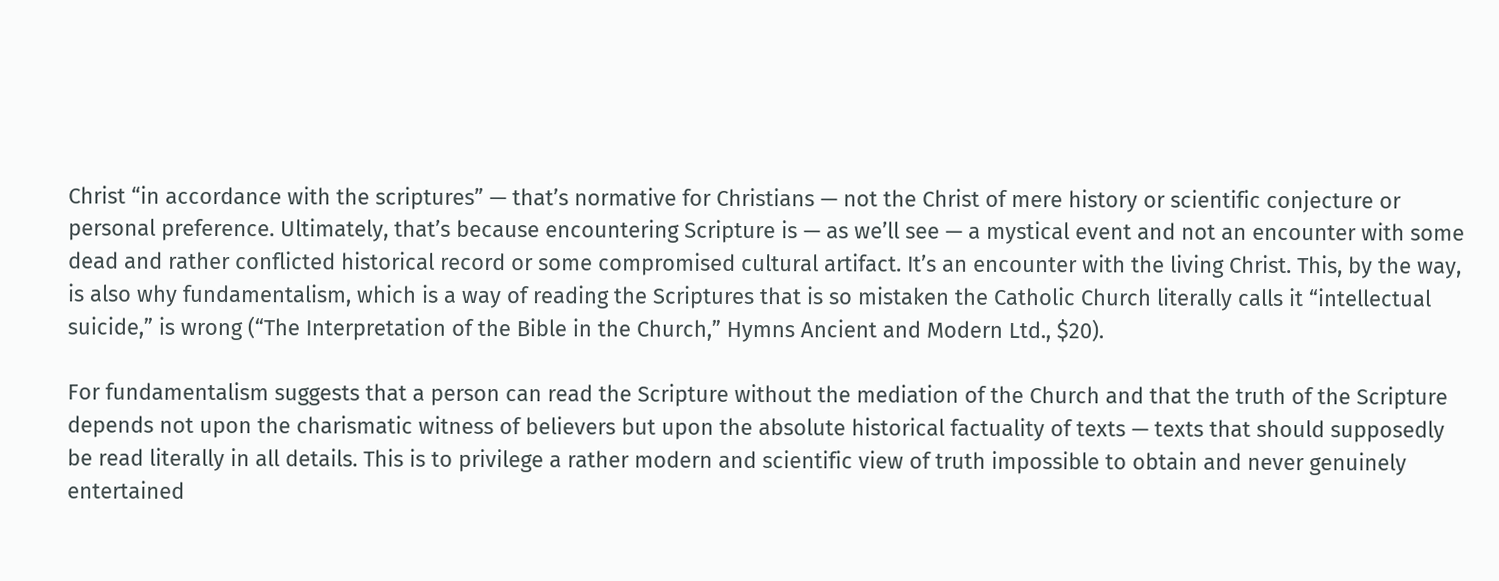Christ “in accordance with the scriptures” — that’s normative for Christians — not the Christ of mere history or scientific conjecture or personal preference. Ultimately, that’s because encountering Scripture is — as we’ll see — a mystical event and not an encounter with some dead and rather conflicted historical record or some compromised cultural artifact. It’s an encounter with the living Christ. This, by the way, is also why fundamentalism, which is a way of reading the Scriptures that is so mistaken the Catholic Church literally calls it “intellectual suicide,” is wrong (“The Interpretation of the Bible in the Church,” Hymns Ancient and Modern Ltd., $20).

For fundamentalism suggests that a person can read the Scripture without the mediation of the Church and that the truth of the Scripture depends not upon the charismatic witness of believers but upon the absolute historical factuality of texts — texts that should supposedly be read literally in all details. This is to privilege a rather modern and scientific view of truth impossible to obtain and never genuinely entertained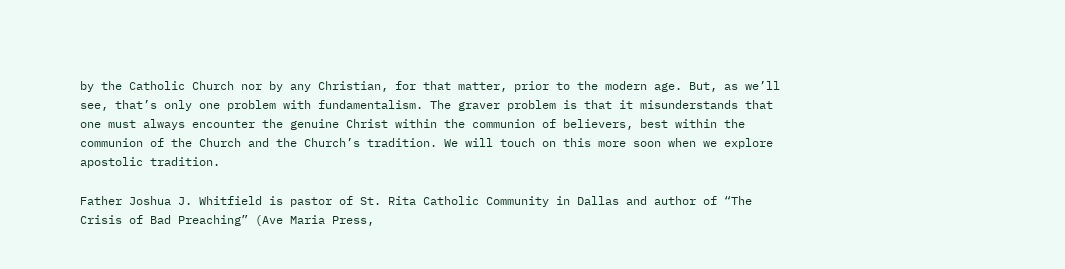by the Catholic Church nor by any Christian, for that matter, prior to the modern age. But, as we’ll see, that’s only one problem with fundamentalism. The graver problem is that it misunderstands that one must always encounter the genuine Christ within the communion of believers, best within the communion of the Church and the Church’s tradition. We will touch on this more soon when we explore apostolic tradition.

Father Joshua J. Whitfield is pastor of St. Rita Catholic Community in Dallas and author of “The Crisis of Bad Preaching” (Ave Maria Press,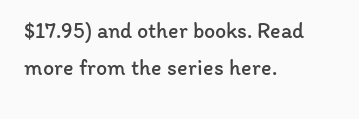$17.95) and other books. Read more from the series here.